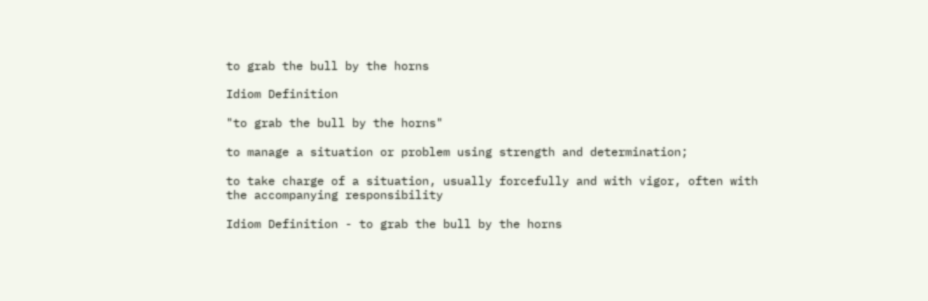to grab the bull by the horns

Idiom Definition

"to grab the bull by the horns"

to manage a situation or problem using strength and determination;

to take charge of a situation, usually forcefully and with vigor, often with the accompanying responsibility

Idiom Definition - to grab the bull by the horns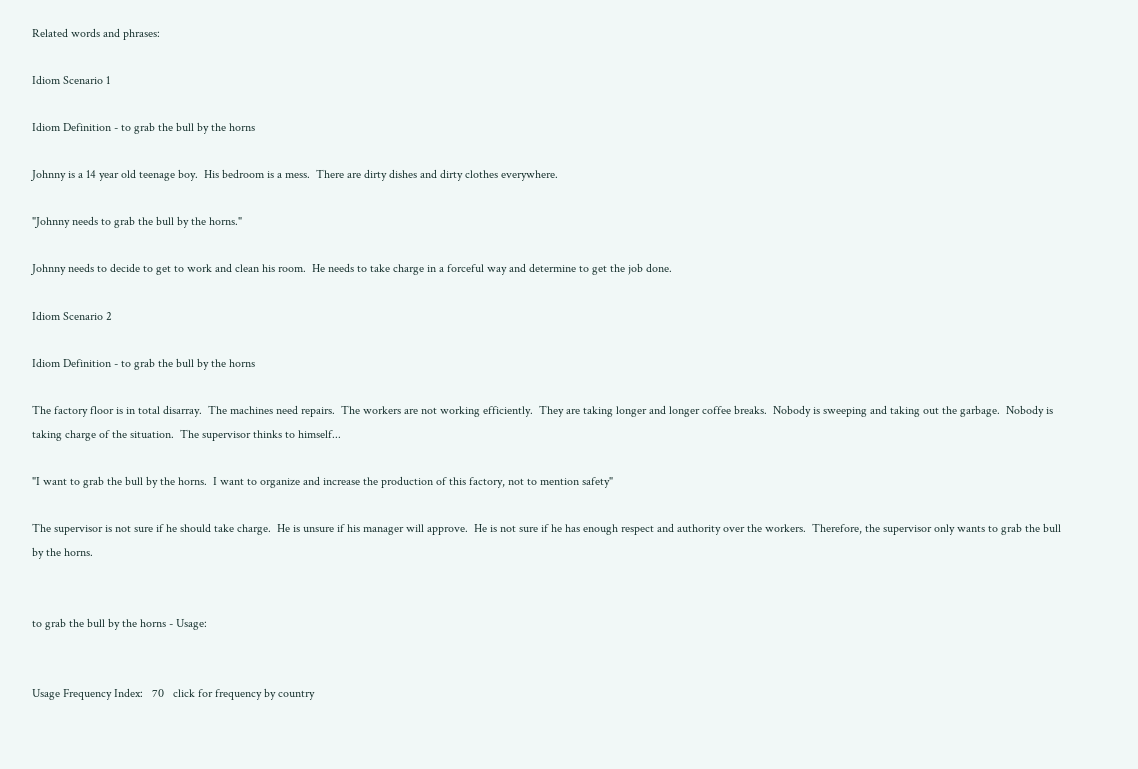Related words and phrases:

Idiom Scenario 1

Idiom Definition - to grab the bull by the horns

Johnny is a 14 year old teenage boy.  His bedroom is a mess.  There are dirty dishes and dirty clothes everywhere.

"Johnny needs to grab the bull by the horns."

Johnny needs to decide to get to work and clean his room.  He needs to take charge in a forceful way and determine to get the job done.

Idiom Scenario 2

Idiom Definition - to grab the bull by the horns

The factory floor is in total disarray.  The machines need repairs.  The workers are not working efficiently.  They are taking longer and longer coffee breaks.  Nobody is sweeping and taking out the garbage.  Nobody is taking charge of the situation.  The supervisor thinks to himself...

"I want to grab the bull by the horns.  I want to organize and increase the production of this factory, not to mention safety"

The supervisor is not sure if he should take charge.  He is unsure if his manager will approve.  He is not sure if he has enough respect and authority over the workers.  Therefore, the supervisor only wants to grab the bull by the horns.


to grab the bull by the horns - Usage:


Usage Frequency Index:   70   click for frequency by country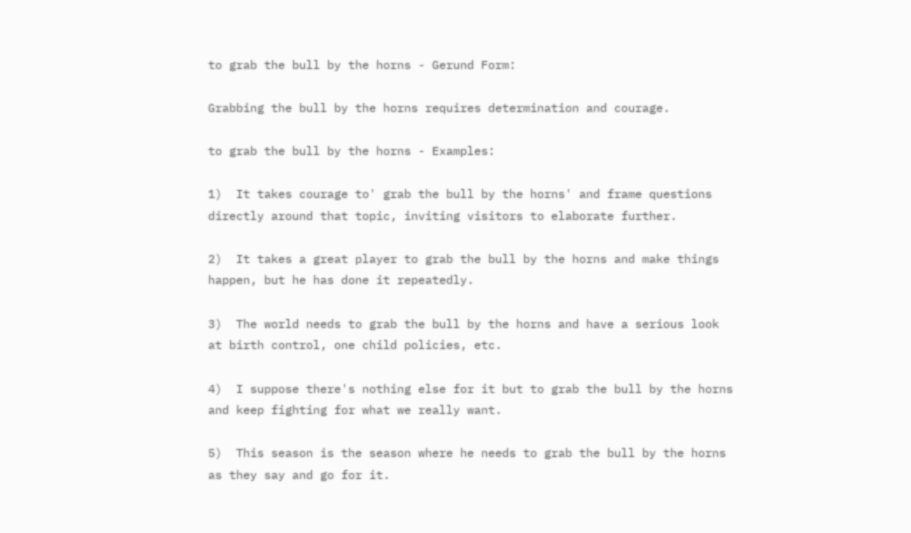to grab the bull by the horns - Gerund Form:

Grabbing the bull by the horns requires determination and courage.

to grab the bull by the horns - Examples:

1)  It takes courage to' grab the bull by the horns' and frame questions directly around that topic, inviting visitors to elaborate further.

2)  It takes a great player to grab the bull by the horns and make things happen, but he has done it repeatedly.

3)  The world needs to grab the bull by the horns and have a serious look at birth control, one child policies, etc.

4)  I suppose there's nothing else for it but to grab the bull by the horns and keep fighting for what we really want.

5)  This season is the season where he needs to grab the bull by the horns as they say and go for it.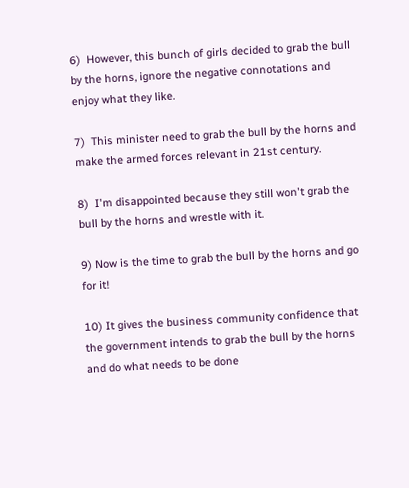6)  However, this bunch of girls decided to grab the bull by the horns, ignore the negative connotations and enjoy what they like.

7)  This minister need to grab the bull by the horns and make the armed forces relevant in 21st century.

8)  I'm disappointed because they still won't grab the bull by the horns and wrestle with it.

9) Now is the time to grab the bull by the horns and go for it!

10) It gives the business community confidence that the government intends to grab the bull by the horns and do what needs to be done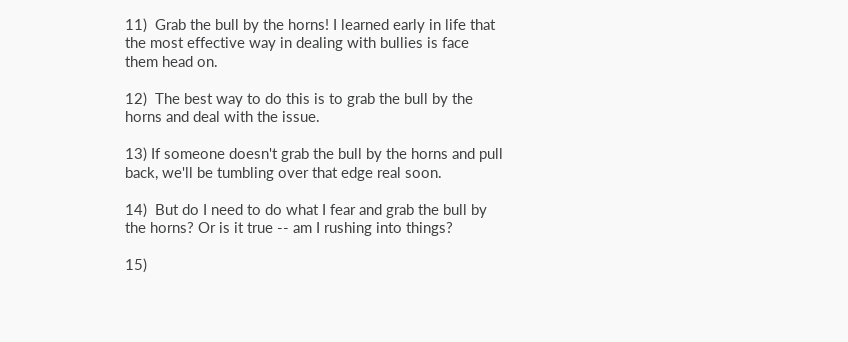11)  Grab the bull by the horns! I learned early in life that the most effective way in dealing with bullies is face them head on.

12)  The best way to do this is to grab the bull by the horns and deal with the issue.

13) If someone doesn't grab the bull by the horns and pull back, we'll be tumbling over that edge real soon.

14)  But do I need to do what I fear and grab the bull by the horns? Or is it true -- am I rushing into things?

15)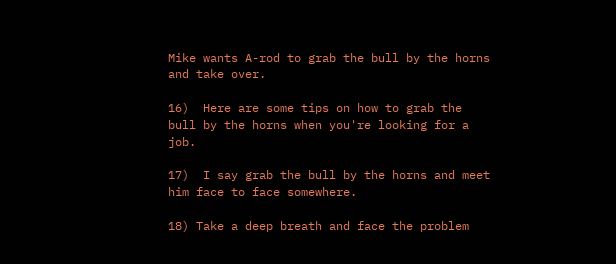Mike wants A-rod to grab the bull by the horns and take over.

16)  Here are some tips on how to grab the bull by the horns when you're looking for a job.

17)  I say grab the bull by the horns and meet him face to face somewhere.

18) Take a deep breath and face the problem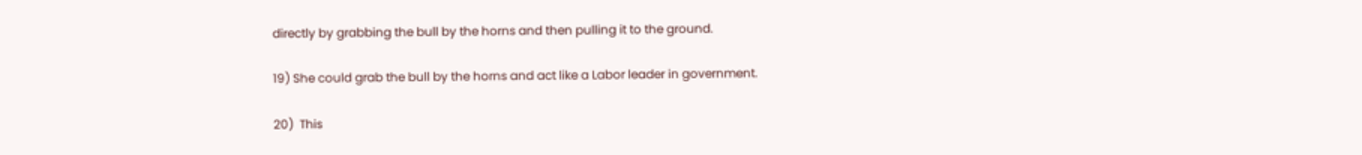directly by grabbing the bull by the horns and then pulling it to the ground.

19) She could grab the bull by the horns and act like a Labor leader in government.

20)  This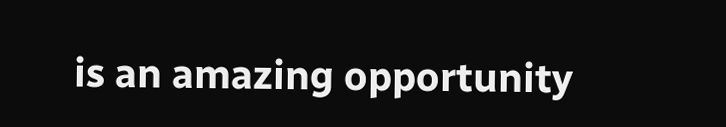is an amazing opportunity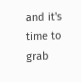and it's time to grab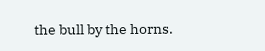the bull by the horns.